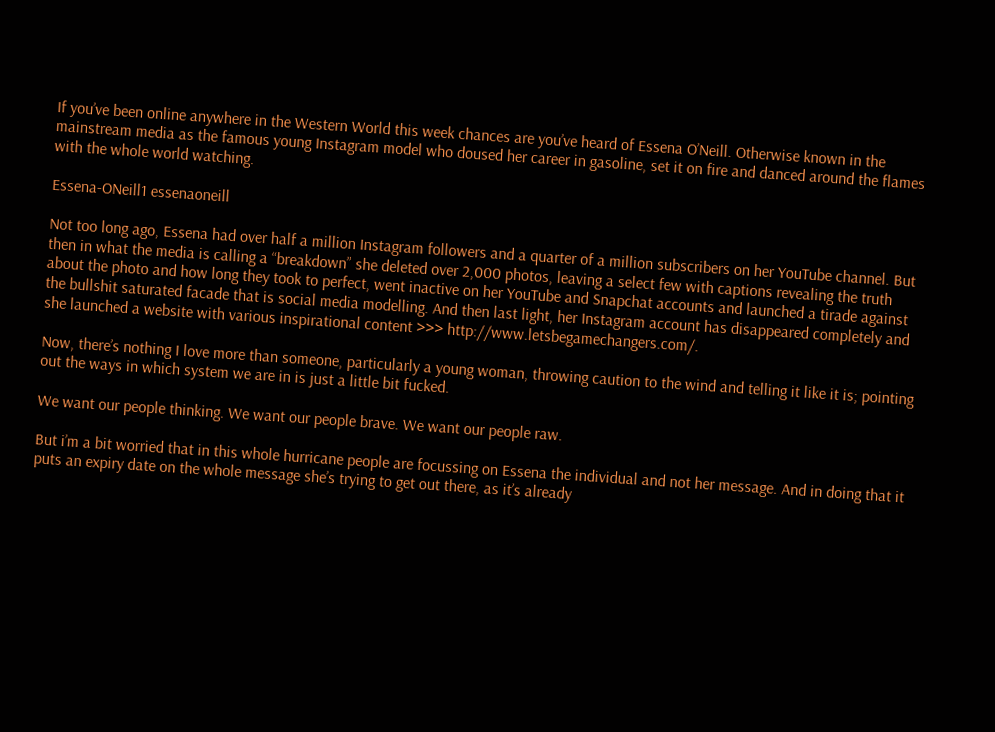If you’ve been online anywhere in the Western World this week chances are you’ve heard of Essena O’Neill. Otherwise known in the mainstream media as the famous young Instagram model who doused her career in gasoline, set it on fire and danced around the flames with the whole world watching.

Essena-ONeill1 essenaoneill

Not too long ago, Essena had over half a million Instagram followers and a quarter of a million subscribers on her YouTube channel. But then in what the media is calling a “breakdown” she deleted over 2,000 photos, leaving a select few with captions revealing the truth about the photo and how long they took to perfect, went inactive on her YouTube and Snapchat accounts and launched a tirade against the bullshit saturated facade that is social media modelling. And then last light, her Instagram account has disappeared completely and she launched a website with various inspirational content >>> http://www.letsbegamechangers.com/.

Now, there’s nothing I love more than someone, particularly a young woman, throwing caution to the wind and telling it like it is; pointing out the ways in which system we are in is just a little bit fucked.

We want our people thinking. We want our people brave. We want our people raw.

But i’m a bit worried that in this whole hurricane people are focussing on Essena the individual and not her message. And in doing that it puts an expiry date on the whole message she’s trying to get out there, as it’s already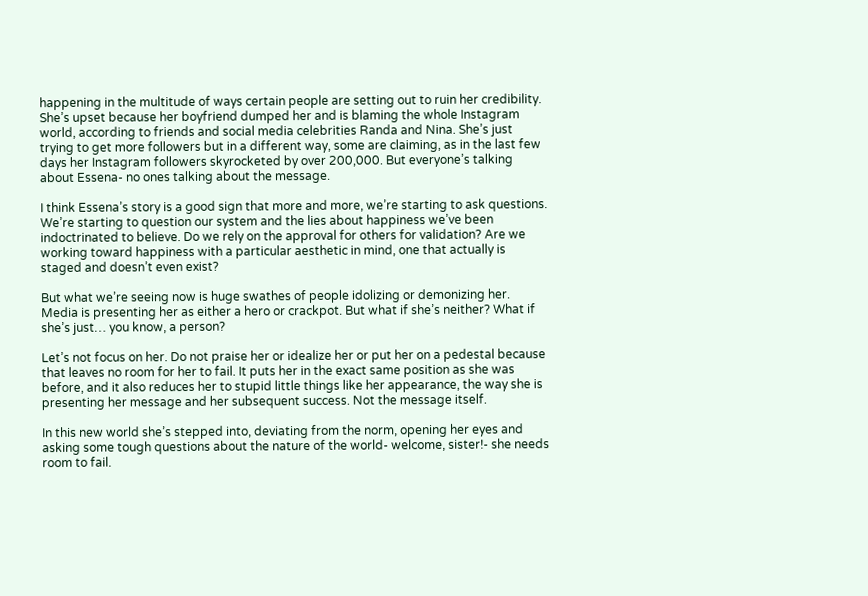happening in the multitude of ways certain people are setting out to ruin her credibility. She’s upset because her boyfriend dumped her and is blaming the whole Instagram world, according to friends and social media celebrities Randa and Nina. She’s just trying to get more followers but in a different way, some are claiming, as in the last few days her Instagram followers skyrocketed by over 200,000. But everyone’s talking about Essena- no ones talking about the message.

I think Essena’s story is a good sign that more and more, we’re starting to ask questions. We’re starting to question our system and the lies about happiness we’ve been indoctrinated to believe. Do we rely on the approval for others for validation? Are we working toward happiness with a particular aesthetic in mind, one that actually is staged and doesn’t even exist?

But what we’re seeing now is huge swathes of people idolizing or demonizing her. Media is presenting her as either a hero or crackpot. But what if she’s neither? What if she’s just… you know, a person?

Let’s not focus on her. Do not praise her or idealize her or put her on a pedestal because that leaves no room for her to fail. It puts her in the exact same position as she was before, and it also reduces her to stupid little things like her appearance, the way she is presenting her message and her subsequent success. Not the message itself.

In this new world she’s stepped into, deviating from the norm, opening her eyes and asking some tough questions about the nature of the world- welcome, sister!- she needs room to fail.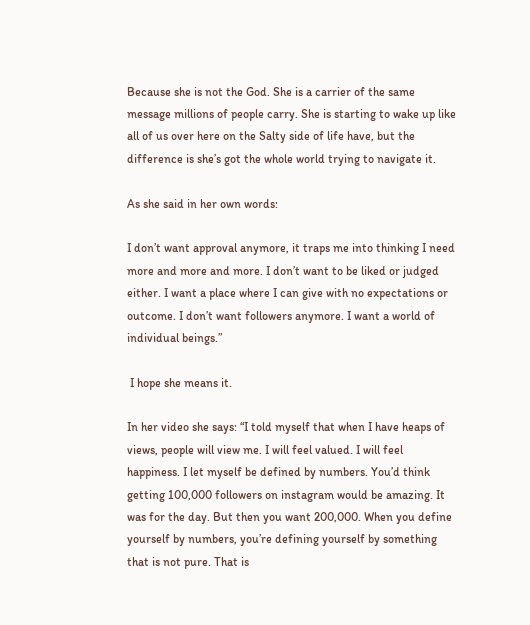Because she is not the God. She is a carrier of the same message millions of people carry. She is starting to wake up like all of us over here on the Salty side of life have, but the difference is she’s got the whole world trying to navigate it.

As she said in her own words:

I don’t want approval anymore, it traps me into thinking I need more and more and more. I don’t want to be liked or judged either. I want a place where I can give with no expectations or outcome. I don’t want followers anymore. I want a world of individual beings.”

 I hope she means it.

In her video she says: “I told myself that when I have heaps of views, people will view me. I will feel valued. I will feel happiness. I let myself be defined by numbers. You’d think getting 100,000 followers on instagram would be amazing. It was for the day. But then you want 200,000. When you define yourself by numbers, you’re defining yourself by something that is not pure. That is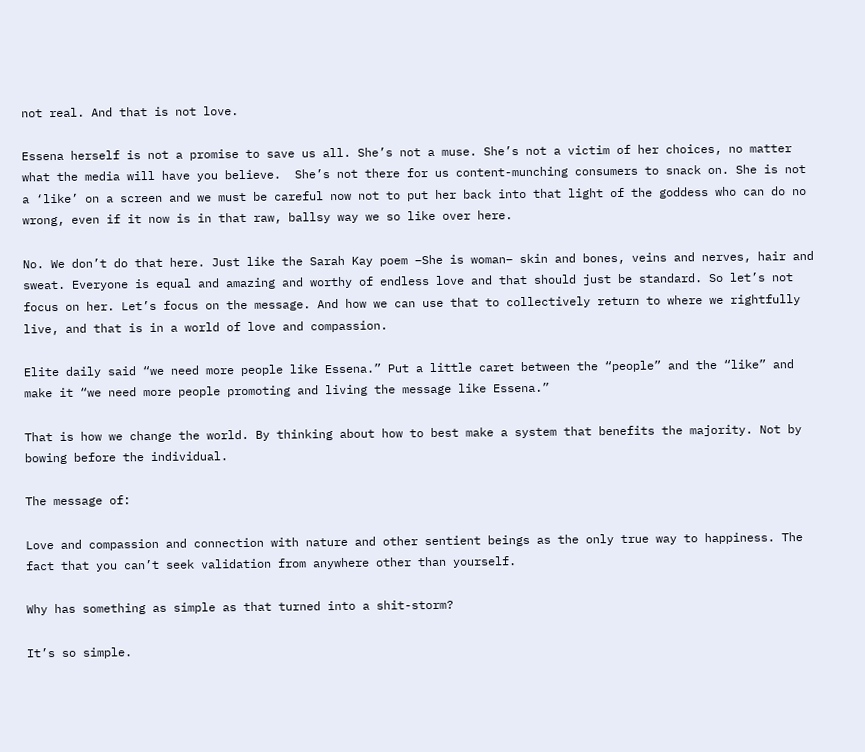not real. And that is not love.

Essena herself is not a promise to save us all. She’s not a muse. She’s not a victim of her choices, no matter what the media will have you believe.  She’s not there for us content-munching consumers to snack on. She is not a ‘like’ on a screen and we must be careful now not to put her back into that light of the goddess who can do no wrong, even if it now is in that raw, ballsy way we so like over here.

No. We don’t do that here. Just like the Sarah Kay poem –She is woman– skin and bones, veins and nerves, hair and sweat. Everyone is equal and amazing and worthy of endless love and that should just be standard. So let’s not focus on her. Let’s focus on the message. And how we can use that to collectively return to where we rightfully live, and that is in a world of love and compassion.

Elite daily said “we need more people like Essena.” Put a little caret between the “people” and the “like” and make it “we need more people promoting and living the message like Essena.”

That is how we change the world. By thinking about how to best make a system that benefits the majority. Not by bowing before the individual.

The message of:

Love and compassion and connection with nature and other sentient beings as the only true way to happiness. The fact that you can’t seek validation from anywhere other than yourself.

Why has something as simple as that turned into a shit-storm?

It’s so simple.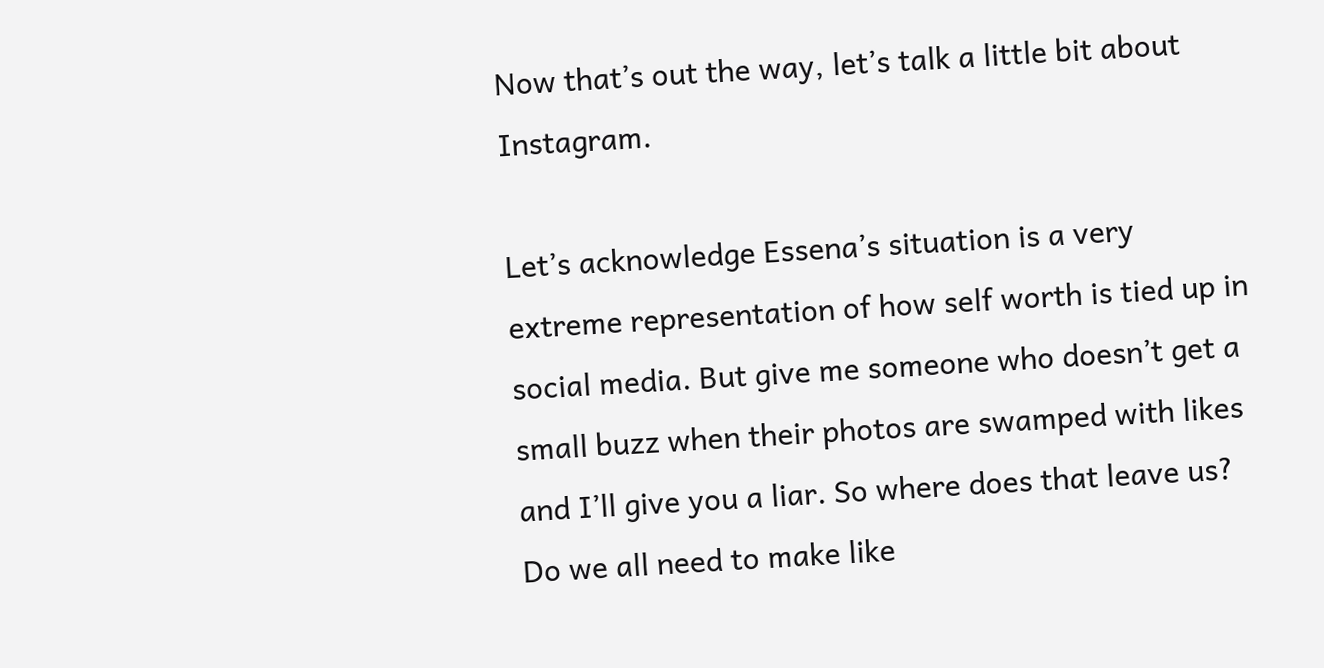Now that’s out the way, let’s talk a little bit about Instagram.

Let’s acknowledge Essena’s situation is a very extreme representation of how self worth is tied up in social media. But give me someone who doesn’t get a small buzz when their photos are swamped with likes and I’ll give you a liar. So where does that leave us? Do we all need to make like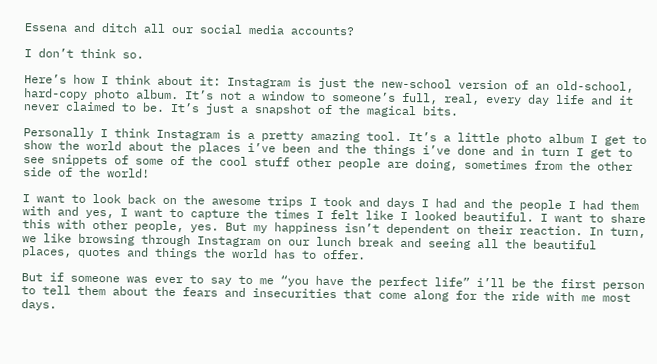Essena and ditch all our social media accounts?

I don’t think so.

Here’s how I think about it: Instagram is just the new-school version of an old-school, hard-copy photo album. It’s not a window to someone’s full, real, every day life and it never claimed to be. It’s just a snapshot of the magical bits.

Personally I think Instagram is a pretty amazing tool. It’s a little photo album I get to show the world about the places i’ve been and the things i’ve done and in turn I get to see snippets of some of the cool stuff other people are doing, sometimes from the other side of the world!

I want to look back on the awesome trips I took and days I had and the people I had them with and yes, I want to capture the times I felt like I looked beautiful. I want to share this with other people, yes. But my happiness isn’t dependent on their reaction. In turn, we like browsing through Instagram on our lunch break and seeing all the beautiful places, quotes and things the world has to offer.

But if someone was ever to say to me “you have the perfect life” i’ll be the first person to tell them about the fears and insecurities that come along for the ride with me most days.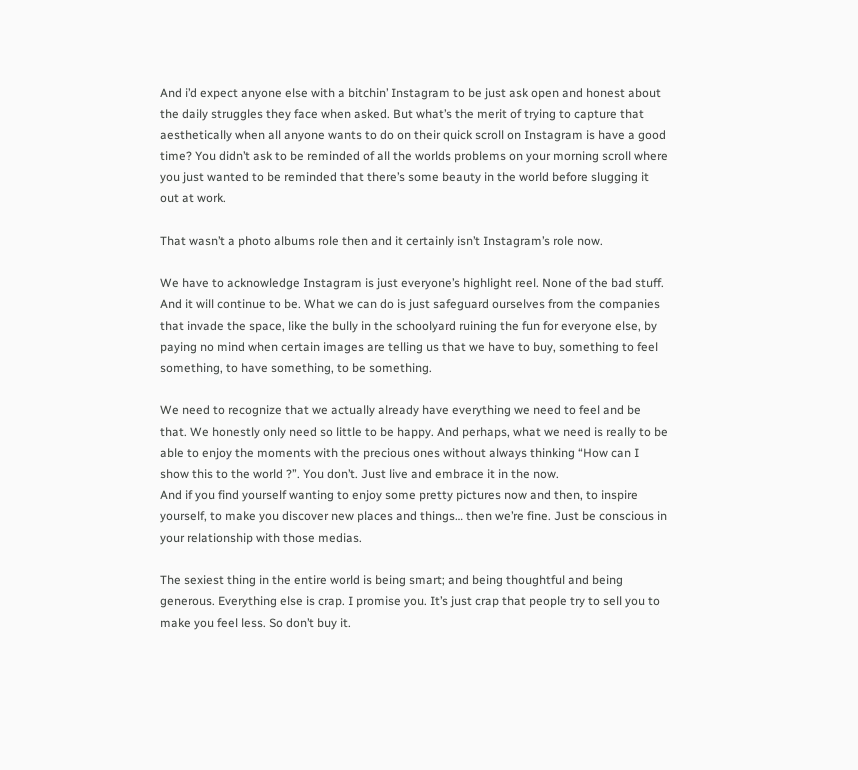And i’d expect anyone else with a bitchin’ Instagram to be just ask open and honest about the daily struggles they face when asked. But what’s the merit of trying to capture that aesthetically when all anyone wants to do on their quick scroll on Instagram is have a good time? You didn’t ask to be reminded of all the worlds problems on your morning scroll where you just wanted to be reminded that there’s some beauty in the world before slugging it out at work.

That wasn’t a photo albums role then and it certainly isn’t Instagram’s role now.

We have to acknowledge Instagram is just everyone’s highlight reel. None of the bad stuff. And it will continue to be. What we can do is just safeguard ourselves from the companies that invade the space, like the bully in the schoolyard ruining the fun for everyone else, by paying no mind when certain images are telling us that we have to buy, something to feel something, to have something, to be something.

We need to recognize that we actually already have everything we need to feel and be that. We honestly only need so little to be happy. And perhaps, what we need is really to be able to enjoy the moments with the precious ones without always thinking “How can I show this to the world ?”. You don’t. Just live and embrace it in the now.
And if you find yourself wanting to enjoy some pretty pictures now and then, to inspire yourself, to make you discover new places and things… then we’re fine. Just be conscious in your relationship with those medias.

The sexiest thing in the entire world is being smart; and being thoughtful and being generous. Everything else is crap. I promise you. It’s just crap that people try to sell you to make you feel less. So don’t buy it.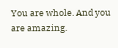You are whole. And you are amazing.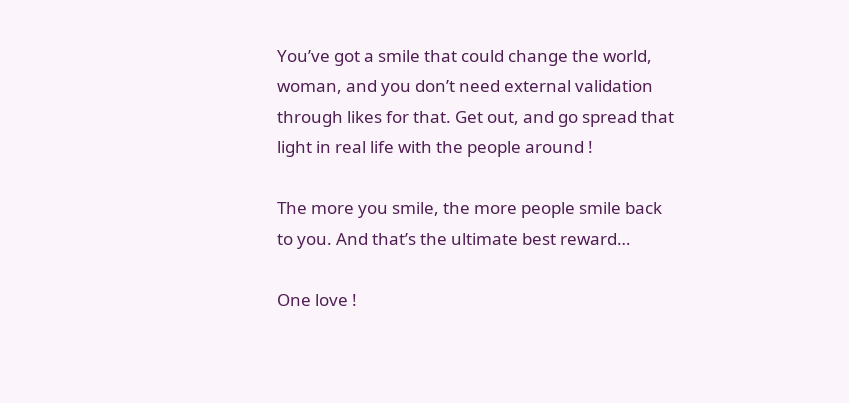You’ve got a smile that could change the world, woman, and you don’t need external validation through likes for that. Get out, and go spread that light in real life with the people around !

The more you smile, the more people smile back to you. And that’s the ultimate best reward…

One love !